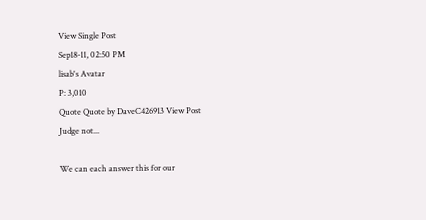View Single Post
Sep18-11, 02:50 PM
lisab's Avatar
P: 3,010
Quote Quote by DaveC426913 View Post
Judge not...

We can each answer this for our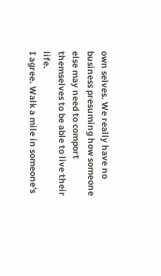own selves. We really have no business presuming how someone else may need to comport themselves to be able to live their life.
I agree. Walk a mile in someone's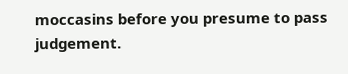moccasins before you presume to pass judgement.